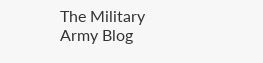The Military Army Blog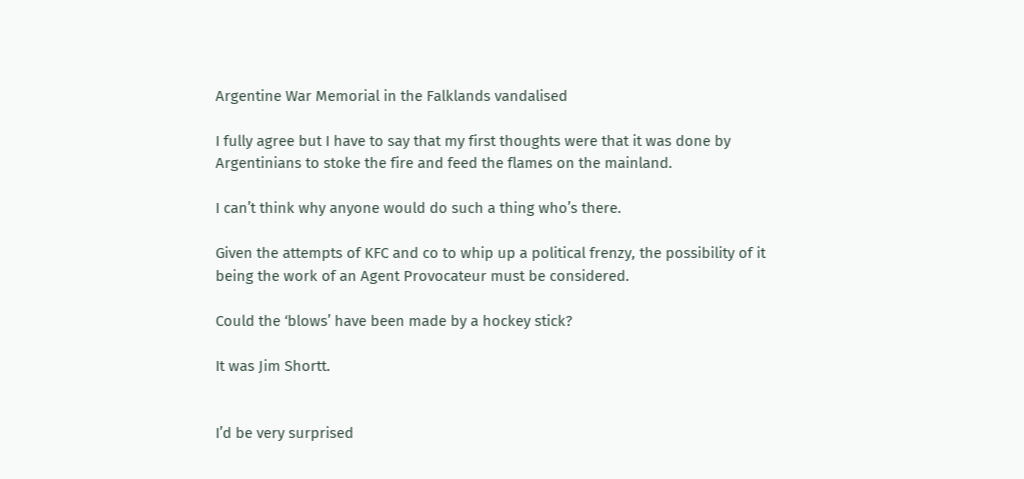Argentine War Memorial in the Falklands vandalised

I fully agree but I have to say that my first thoughts were that it was done by Argentinians to stoke the fire and feed the flames on the mainland.

I can’t think why anyone would do such a thing who’s there.

Given the attempts of KFC and co to whip up a political frenzy, the possibility of it being the work of an Agent Provocateur must be considered.

Could the ‘blows’ have been made by a hockey stick?

It was Jim Shortt.


I’d be very surprised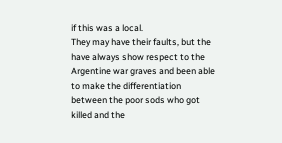if this was a local.
They may have their faults, but the have always show respect to the Argentine war graves and been able to make the differentiation between the poor sods who got killed and the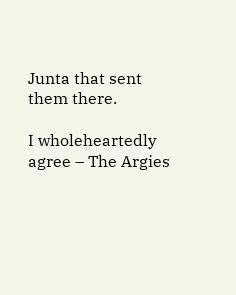Junta that sent them there.

I wholeheartedly agree – The Argies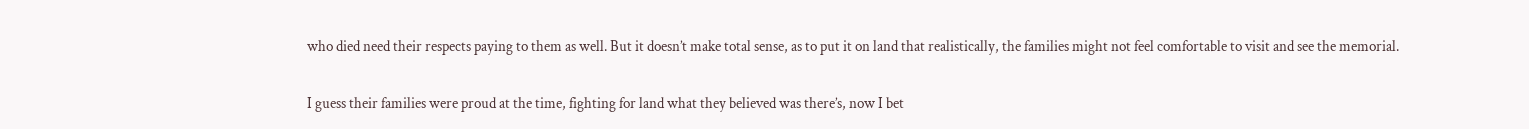who died need their respects paying to them as well. But it doesn’t make total sense, as to put it on land that realistically, the families might not feel comfortable to visit and see the memorial.

I guess their families were proud at the time, fighting for land what they believed was there’s, now I bet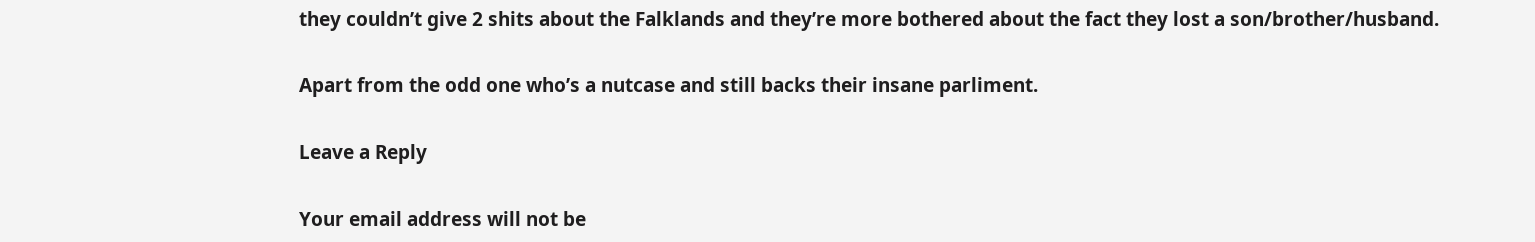they couldn’t give 2 shits about the Falklands and they’re more bothered about the fact they lost a son/brother/husband.

Apart from the odd one who’s a nutcase and still backs their insane parliment.

Leave a Reply

Your email address will not be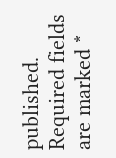published. Required fields are marked *